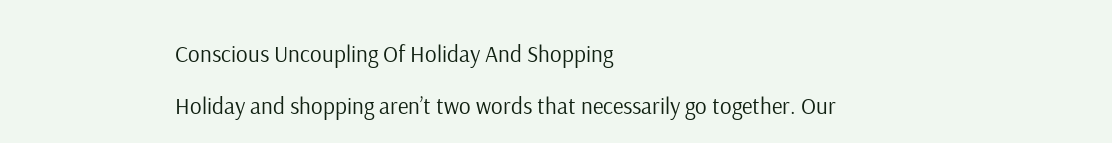Conscious Uncoupling Of Holiday And Shopping

Holiday and shopping aren’t two words that necessarily go together. Our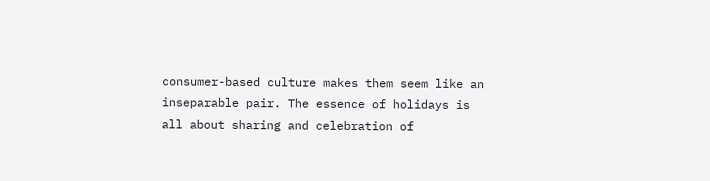consumer-based culture makes them seem like an inseparable pair. The essence of holidays is all about sharing and celebration of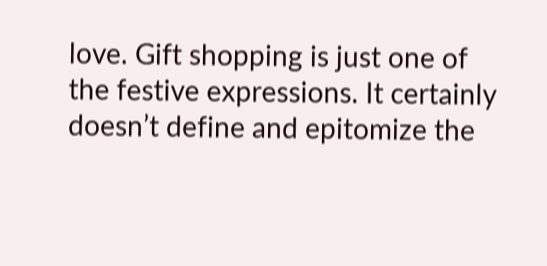love. Gift shopping is just one of the festive expressions. It certainly doesn’t define and epitomize the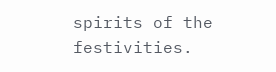spirits of the festivities.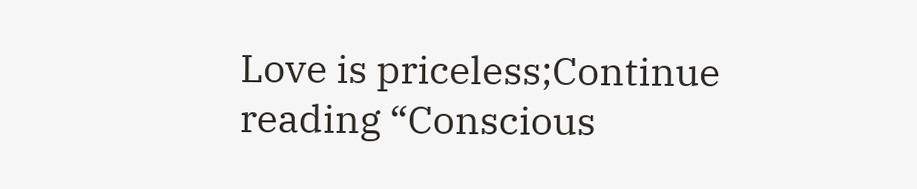Love is priceless;Continue reading “Conscious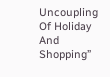Uncoupling Of Holiday And Shopping”